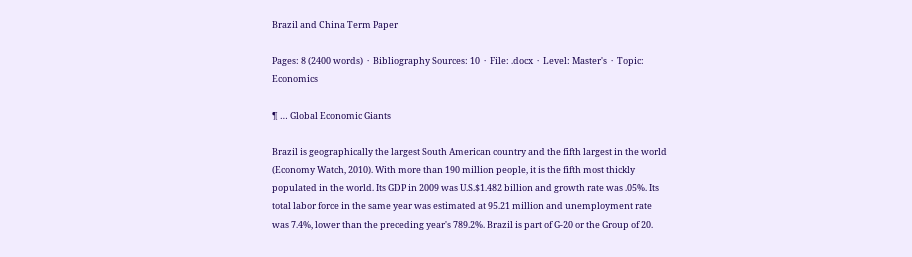Brazil and China Term Paper

Pages: 8 (2400 words)  ·  Bibliography Sources: 10  ·  File: .docx  ·  Level: Master's  ·  Topic: Economics

¶ … Global Economic Giants

Brazil is geographically the largest South American country and the fifth largest in the world (Economy Watch, 2010). With more than 190 million people, it is the fifth most thickly populated in the world. Its GDP in 2009 was U.S.$1.482 billion and growth rate was .05%. Its total labor force in the same year was estimated at 95.21 million and unemployment rate was 7.4%, lower than the preceding year's 789.2%. Brazil is part of G-20 or the Group of 20.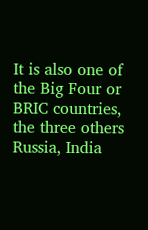It is also one of the Big Four or BRIC countries, the three others Russia, India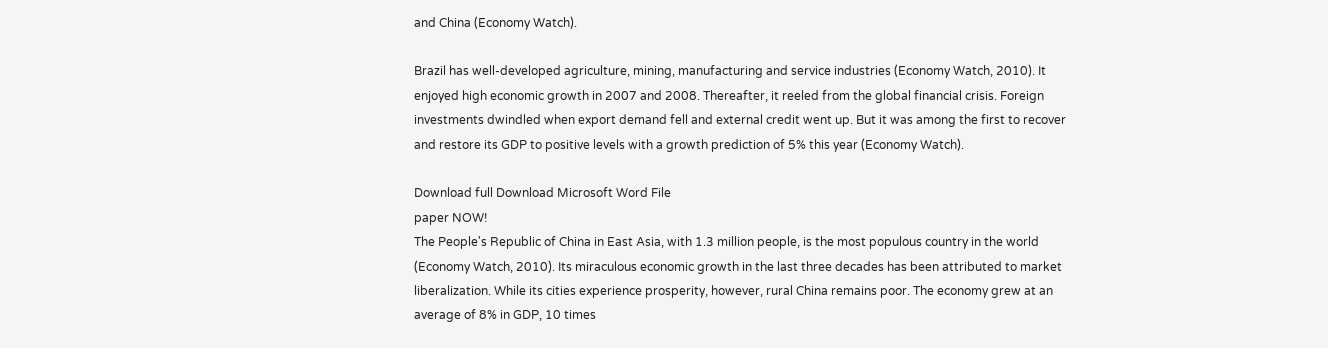and China (Economy Watch).

Brazil has well-developed agriculture, mining, manufacturing and service industries (Economy Watch, 2010). It enjoyed high economic growth in 2007 and 2008. Thereafter, it reeled from the global financial crisis. Foreign investments dwindled when export demand fell and external credit went up. But it was among the first to recover and restore its GDP to positive levels with a growth prediction of 5% this year (Economy Watch).

Download full Download Microsoft Word File
paper NOW!
The People's Republic of China in East Asia, with 1.3 million people, is the most populous country in the world (Economy Watch, 2010). Its miraculous economic growth in the last three decades has been attributed to market liberalization. While its cities experience prosperity, however, rural China remains poor. The economy grew at an average of 8% in GDP, 10 times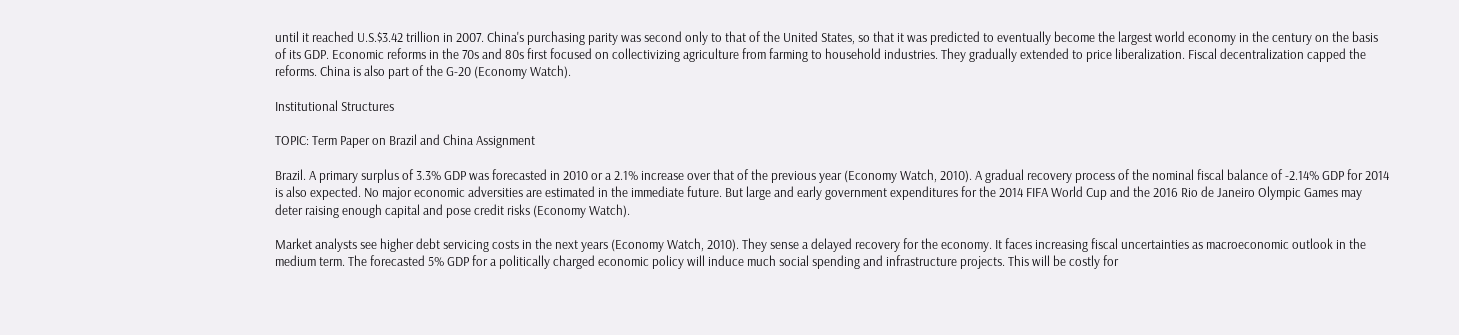until it reached U.S.$3.42 trillion in 2007. China's purchasing parity was second only to that of the United States, so that it was predicted to eventually become the largest world economy in the century on the basis of its GDP. Economic reforms in the 70s and 80s first focused on collectivizing agriculture from farming to household industries. They gradually extended to price liberalization. Fiscal decentralization capped the reforms. China is also part of the G-20 (Economy Watch).

Institutional Structures

TOPIC: Term Paper on Brazil and China Assignment

Brazil. A primary surplus of 3.3% GDP was forecasted in 2010 or a 2.1% increase over that of the previous year (Economy Watch, 2010). A gradual recovery process of the nominal fiscal balance of -2.14% GDP for 2014 is also expected. No major economic adversities are estimated in the immediate future. But large and early government expenditures for the 2014 FIFA World Cup and the 2016 Rio de Janeiro Olympic Games may deter raising enough capital and pose credit risks (Economy Watch).

Market analysts see higher debt servicing costs in the next years (Economy Watch, 2010). They sense a delayed recovery for the economy. It faces increasing fiscal uncertainties as macroeconomic outlook in the medium term. The forecasted 5% GDP for a politically charged economic policy will induce much social spending and infrastructure projects. This will be costly for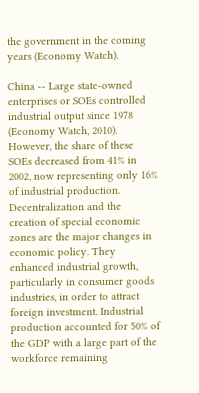the government in the coming years (Economy Watch).

China -- Large state-owned enterprises or SOEs controlled industrial output since 1978 (Economy Watch, 2010). However, the share of these SOEs decreased from 41% in 2002, now representing only 16% of industrial production. Decentralization and the creation of special economic zones are the major changes in economic policy. They enhanced industrial growth, particularly in consumer goods industries, in order to attract foreign investment. Industrial production accounted for 50% of the GDP with a large part of the workforce remaining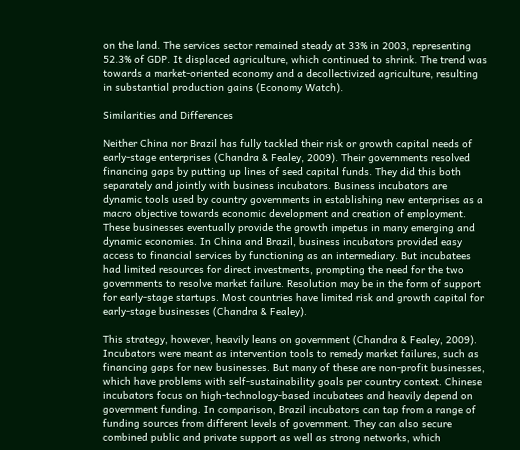on the land. The services sector remained steady at 33% in 2003, representing 52.3% of GDP. It displaced agriculture, which continued to shrink. The trend was towards a market-oriented economy and a decollectivized agriculture, resulting in substantial production gains (Economy Watch).

Similarities and Differences

Neither China nor Brazil has fully tackled their risk or growth capital needs of early-stage enterprises (Chandra & Fealey, 2009). Their governments resolved financing gaps by putting up lines of seed capital funds. They did this both separately and jointly with business incubators. Business incubators are dynamic tools used by country governments in establishing new enterprises as a macro objective towards economic development and creation of employment. These businesses eventually provide the growth impetus in many emerging and dynamic economies. In China and Brazil, business incubators provided easy access to financial services by functioning as an intermediary. But incubatees had limited resources for direct investments, prompting the need for the two governments to resolve market failure. Resolution may be in the form of support for early-stage startups. Most countries have limited risk and growth capital for early-stage businesses (Chandra & Fealey).

This strategy, however, heavily leans on government (Chandra & Fealey, 2009). Incubators were meant as intervention tools to remedy market failures, such as financing gaps for new businesses. But many of these are non-profit businesses, which have problems with self-sustainability goals per country context. Chinese incubators focus on high-technology-based incubatees and heavily depend on government funding. In comparison, Brazil incubators can tap from a range of funding sources from different levels of government. They can also secure combined public and private support as well as strong networks, which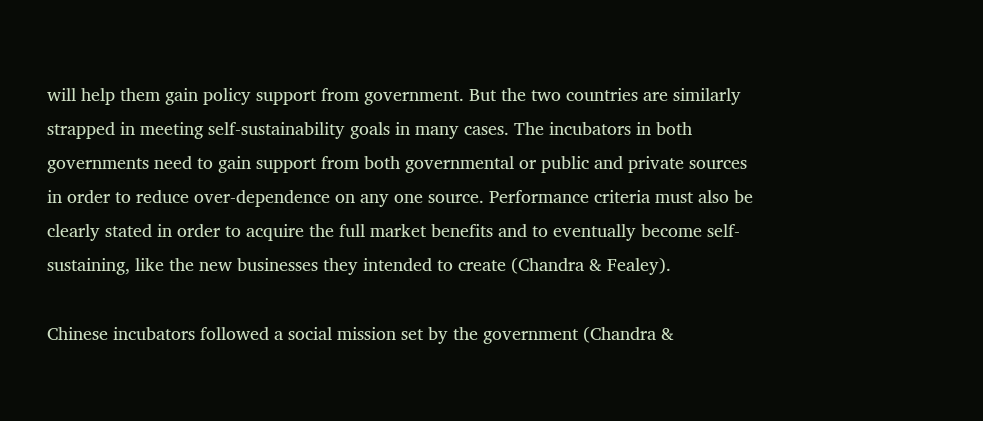will help them gain policy support from government. But the two countries are similarly strapped in meeting self-sustainability goals in many cases. The incubators in both governments need to gain support from both governmental or public and private sources in order to reduce over-dependence on any one source. Performance criteria must also be clearly stated in order to acquire the full market benefits and to eventually become self-sustaining, like the new businesses they intended to create (Chandra & Fealey).

Chinese incubators followed a social mission set by the government (Chandra &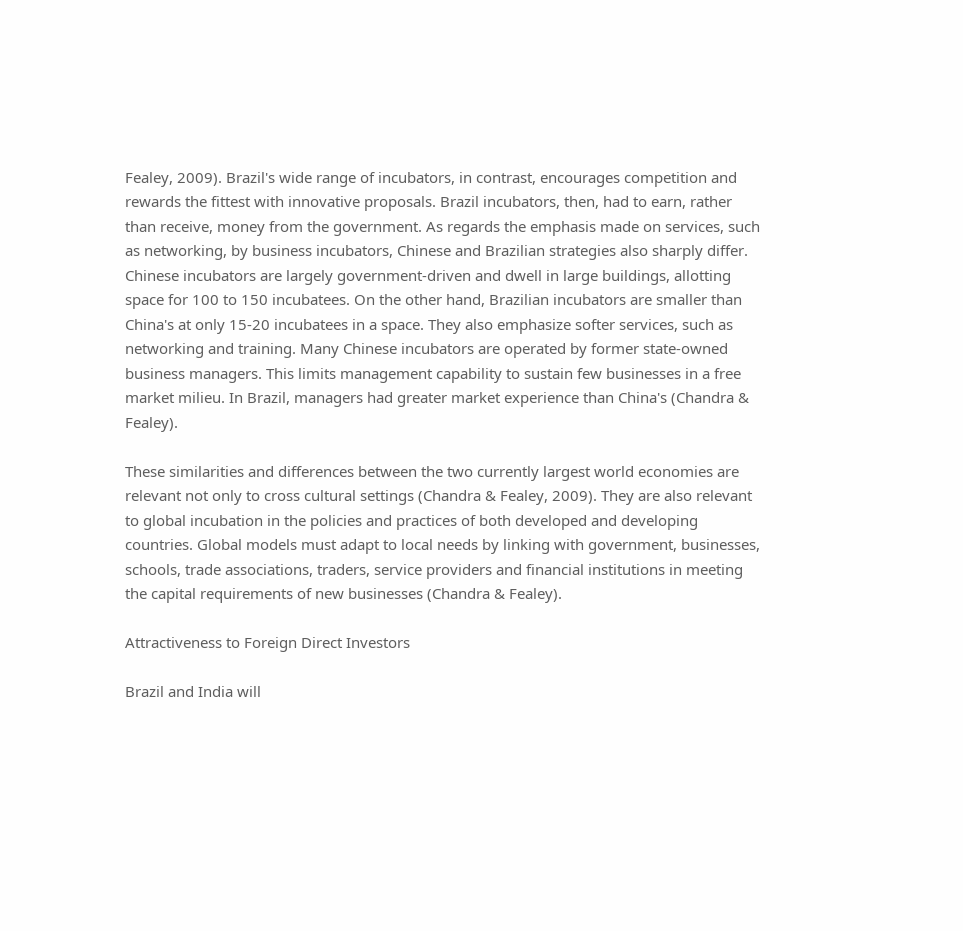Fealey, 2009). Brazil's wide range of incubators, in contrast, encourages competition and rewards the fittest with innovative proposals. Brazil incubators, then, had to earn, rather than receive, money from the government. As regards the emphasis made on services, such as networking, by business incubators, Chinese and Brazilian strategies also sharply differ. Chinese incubators are largely government-driven and dwell in large buildings, allotting space for 100 to 150 incubatees. On the other hand, Brazilian incubators are smaller than China's at only 15-20 incubatees in a space. They also emphasize softer services, such as networking and training. Many Chinese incubators are operated by former state-owned business managers. This limits management capability to sustain few businesses in a free market milieu. In Brazil, managers had greater market experience than China's (Chandra & Fealey).

These similarities and differences between the two currently largest world economies are relevant not only to cross cultural settings (Chandra & Fealey, 2009). They are also relevant to global incubation in the policies and practices of both developed and developing countries. Global models must adapt to local needs by linking with government, businesses, schools, trade associations, traders, service providers and financial institutions in meeting the capital requirements of new businesses (Chandra & Fealey).

Attractiveness to Foreign Direct Investors

Brazil and India will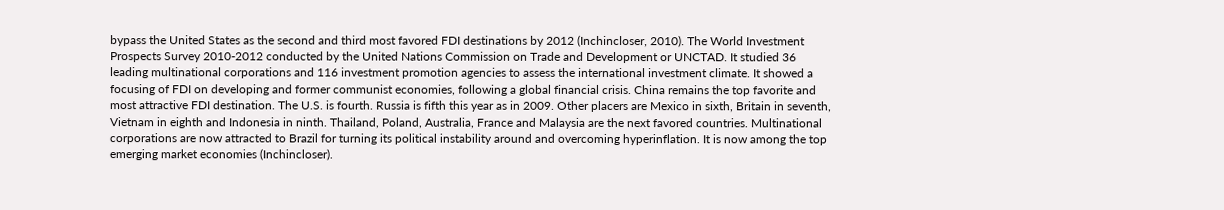bypass the United States as the second and third most favored FDI destinations by 2012 (Inchincloser, 2010). The World Investment Prospects Survey 2010-2012 conducted by the United Nations Commission on Trade and Development or UNCTAD. It studied 36 leading multinational corporations and 116 investment promotion agencies to assess the international investment climate. It showed a focusing of FDI on developing and former communist economies, following a global financial crisis. China remains the top favorite and most attractive FDI destination. The U.S. is fourth. Russia is fifth this year as in 2009. Other placers are Mexico in sixth, Britain in seventh, Vietnam in eighth and Indonesia in ninth. Thailand, Poland, Australia, France and Malaysia are the next favored countries. Multinational corporations are now attracted to Brazil for turning its political instability around and overcoming hyperinflation. It is now among the top emerging market economies (Inchincloser).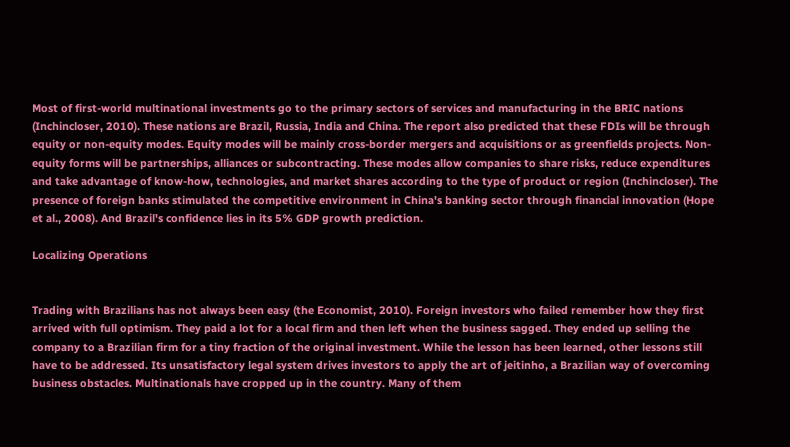Most of first-world multinational investments go to the primary sectors of services and manufacturing in the BRIC nations (Inchincloser, 2010). These nations are Brazil, Russia, India and China. The report also predicted that these FDIs will be through equity or non-equity modes. Equity modes will be mainly cross-border mergers and acquisitions or as greenfields projects. Non-equity forms will be partnerships, alliances or subcontracting. These modes allow companies to share risks, reduce expenditures and take advantage of know-how, technologies, and market shares according to the type of product or region (Inchincloser). The presence of foreign banks stimulated the competitive environment in China's banking sector through financial innovation (Hope et al., 2008). And Brazil's confidence lies in its 5% GDP growth prediction.

Localizing Operations


Trading with Brazilians has not always been easy (the Economist, 2010). Foreign investors who failed remember how they first arrived with full optimism. They paid a lot for a local firm and then left when the business sagged. They ended up selling the company to a Brazilian firm for a tiny fraction of the original investment. While the lesson has been learned, other lessons still have to be addressed. Its unsatisfactory legal system drives investors to apply the art of jeitinho, a Brazilian way of overcoming business obstacles. Multinationals have cropped up in the country. Many of them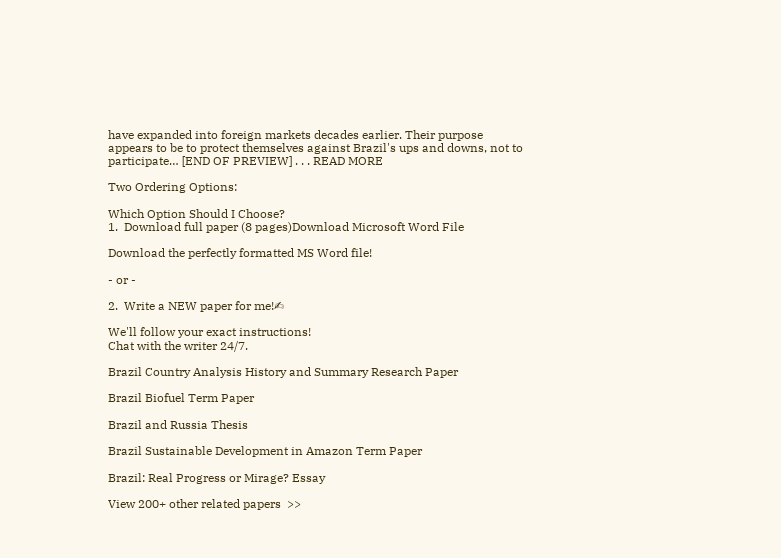have expanded into foreign markets decades earlier. Their purpose appears to be to protect themselves against Brazil's ups and downs, not to participate… [END OF PREVIEW] . . . READ MORE

Two Ordering Options:

Which Option Should I Choose?
1.  Download full paper (8 pages)Download Microsoft Word File

Download the perfectly formatted MS Word file!

- or -

2.  Write a NEW paper for me!✍

We'll follow your exact instructions!
Chat with the writer 24/7.

Brazil Country Analysis History and Summary Research Paper

Brazil Biofuel Term Paper

Brazil and Russia Thesis

Brazil Sustainable Development in Amazon Term Paper

Brazil: Real Progress or Mirage? Essay

View 200+ other related papers  >>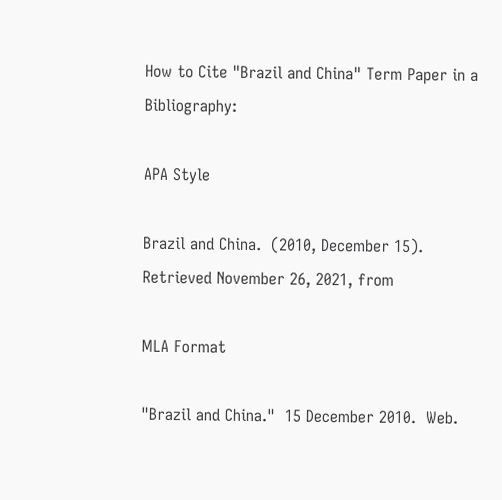How to Cite "Brazil and China" Term Paper in a Bibliography:

APA Style

Brazil and China.  (2010, December 15).  Retrieved November 26, 2021, from

MLA Format

"Brazil and China."  15 December 2010.  Web.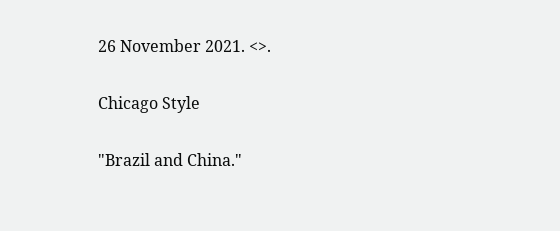26 November 2021. <>.

Chicago Style

"Brazil and China."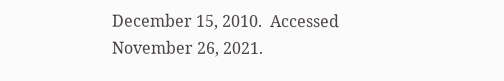December 15, 2010.  Accessed November 26, 2021.